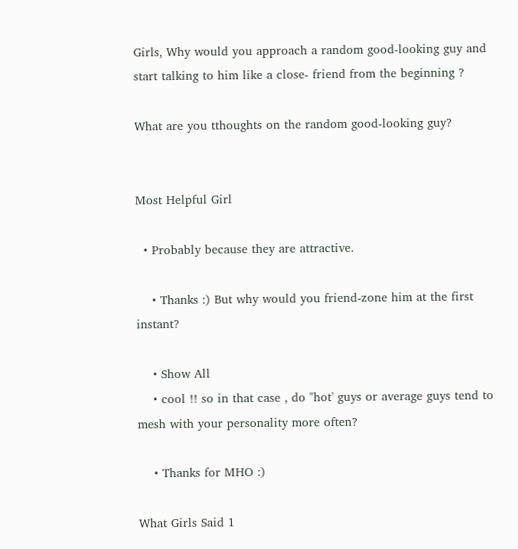Girls, Why would you approach a random good-looking guy and start talking to him like a close- friend from the beginning ?

What are you tthoughts on the random good-looking guy?


Most Helpful Girl

  • Probably because they are attractive.

    • Thanks :) But why would you friend-zone him at the first instant?

    • Show All
    • cool !! so in that case , do "hot' guys or average guys tend to mesh with your personality more often?

    • Thanks for MHO :)

What Girls Said 1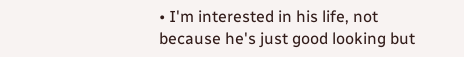• I'm interested in his life, not because he's just good looking but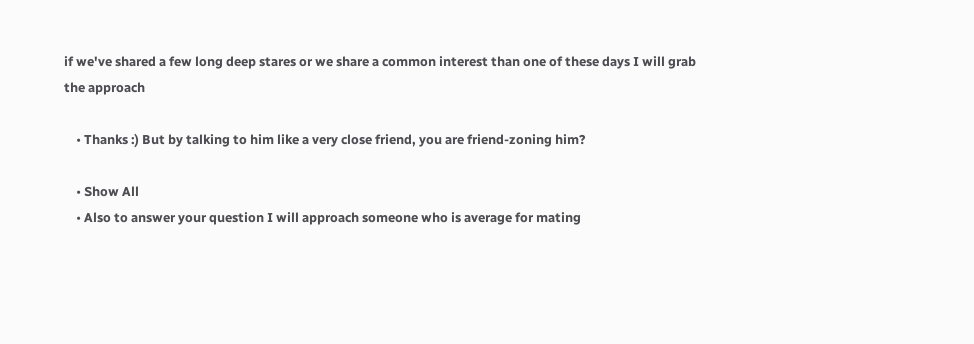if we've shared a few long deep stares or we share a common interest than one of these days I will grab the approach

    • Thanks :) But by talking to him like a very close friend, you are friend-zoning him?

    • Show All
    • Also to answer your question I will approach someone who is average for mating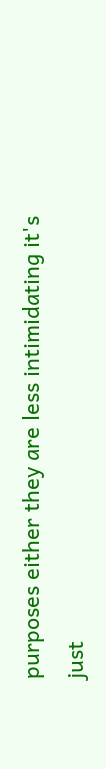purposes either they are less intimidating it's just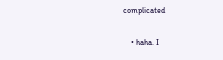complicated

    • haha. I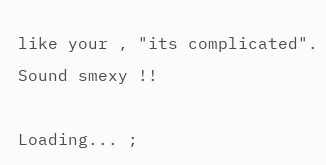like your , "its complicated". Sound smexy !!

Loading... ;